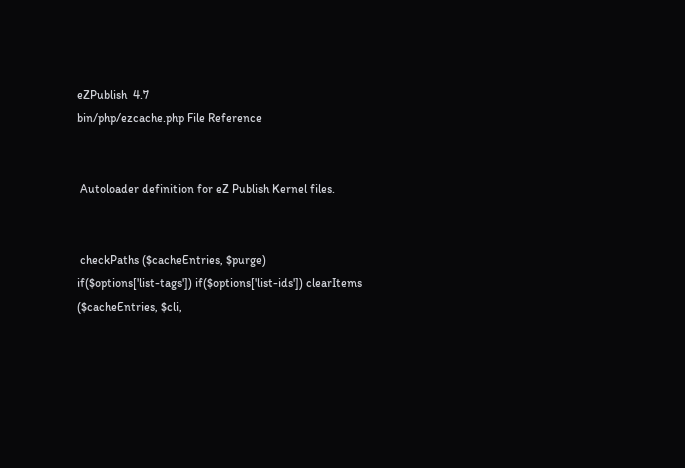eZPublish  4.7
bin/php/ezcache.php File Reference


 Autoloader definition for eZ Publish Kernel files.


 checkPaths ($cacheEntries, $purge)
if($options['list-tags']) if($options['list-ids']) clearItems ($cacheEntries, $cli,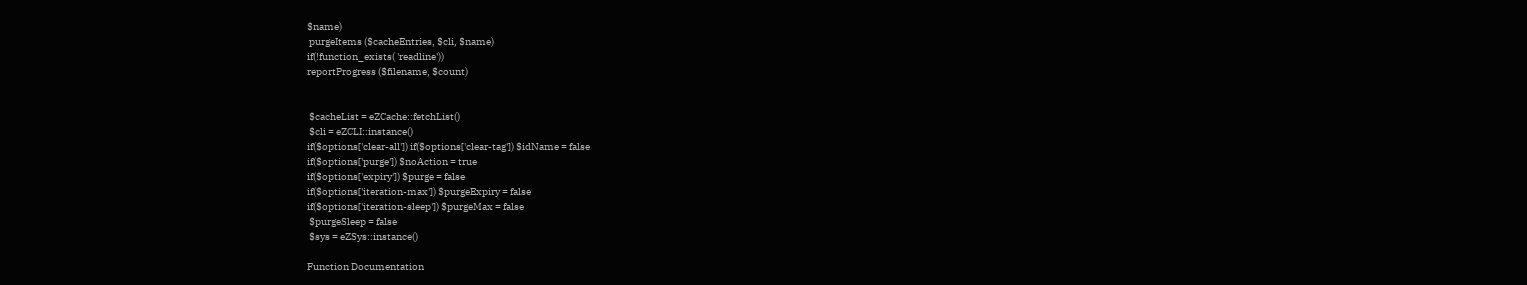$name)
 purgeItems ($cacheEntries, $cli, $name)
if(!function_exists( 'readline'))
reportProgress ($filename, $count)


 $cacheList = eZCache::fetchList()
 $cli = eZCLI::instance()
if($options['clear-all']) if($options['clear-tag']) $idName = false
if($options['purge']) $noAction = true
if($options['expiry']) $purge = false
if($options['iteration-max']) $purgeExpiry = false
if($options['iteration-sleep']) $purgeMax = false
 $purgeSleep = false
 $sys = eZSys::instance()

Function Documentation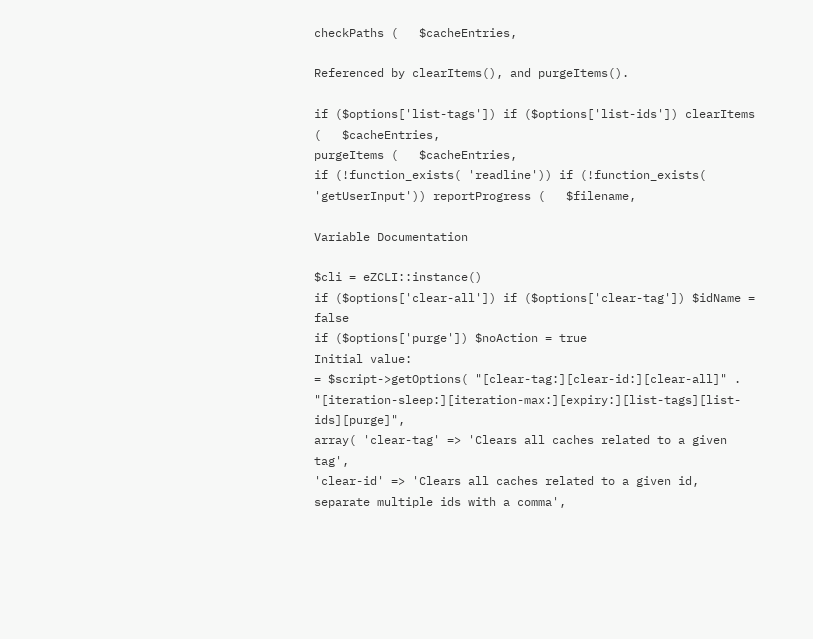checkPaths (   $cacheEntries,

Referenced by clearItems(), and purgeItems().

if ($options['list-tags']) if ($options['list-ids']) clearItems (   $cacheEntries,
purgeItems (   $cacheEntries,
if (!function_exists( 'readline')) if (!function_exists( 'getUserInput')) reportProgress (   $filename,

Variable Documentation

$cli = eZCLI::instance()
if ($options['clear-all']) if ($options['clear-tag']) $idName = false
if ($options['purge']) $noAction = true
Initial value:
= $script->getOptions( "[clear-tag:][clear-id:][clear-all]" . "[iteration-sleep:][iteration-max:][expiry:][list-tags][list-ids][purge]",
array( 'clear-tag' => 'Clears all caches related to a given tag',
'clear-id' => 'Clears all caches related to a given id, separate multiple ids with a comma',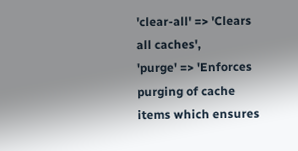'clear-all' => 'Clears all caches',
'purge' => 'Enforces purging of cache items which ensures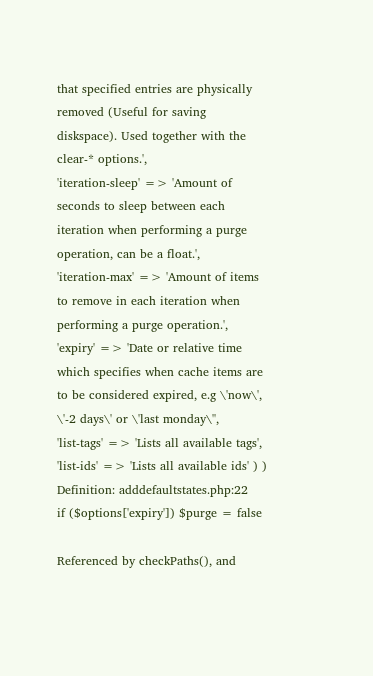that specified entries are physically removed (Useful for saving diskspace). Used together with the clear-* options.',
'iteration-sleep' => 'Amount of seconds to sleep between each iteration when performing a purge operation, can be a float.',
'iteration-max' => 'Amount of items to remove in each iteration when performing a purge operation.',
'expiry' => 'Date or relative time which specifies when cache items are to be considered expired, e.g \'now\', \'-2 days\' or \'last monday\'',
'list-tags' => 'Lists all available tags',
'list-ids' => 'Lists all available ids' ) )
Definition: adddefaultstates.php:22
if ($options['expiry']) $purge = false

Referenced by checkPaths(), and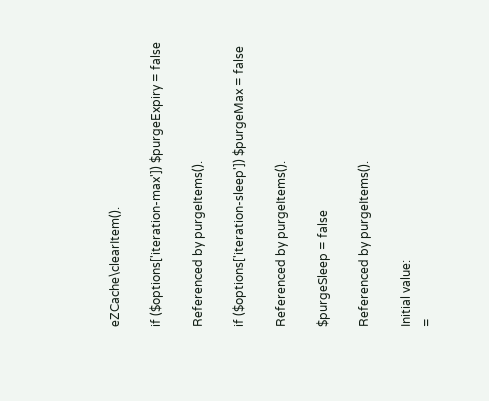eZCache\clearItem().

if ($options['iteration-max']) $purgeExpiry = false

Referenced by purgeItems().

if ($options['iteration-sleep']) $purgeMax = false

Referenced by purgeItems().

$purgeSleep = false

Referenced by purgeItems().

Initial value:
=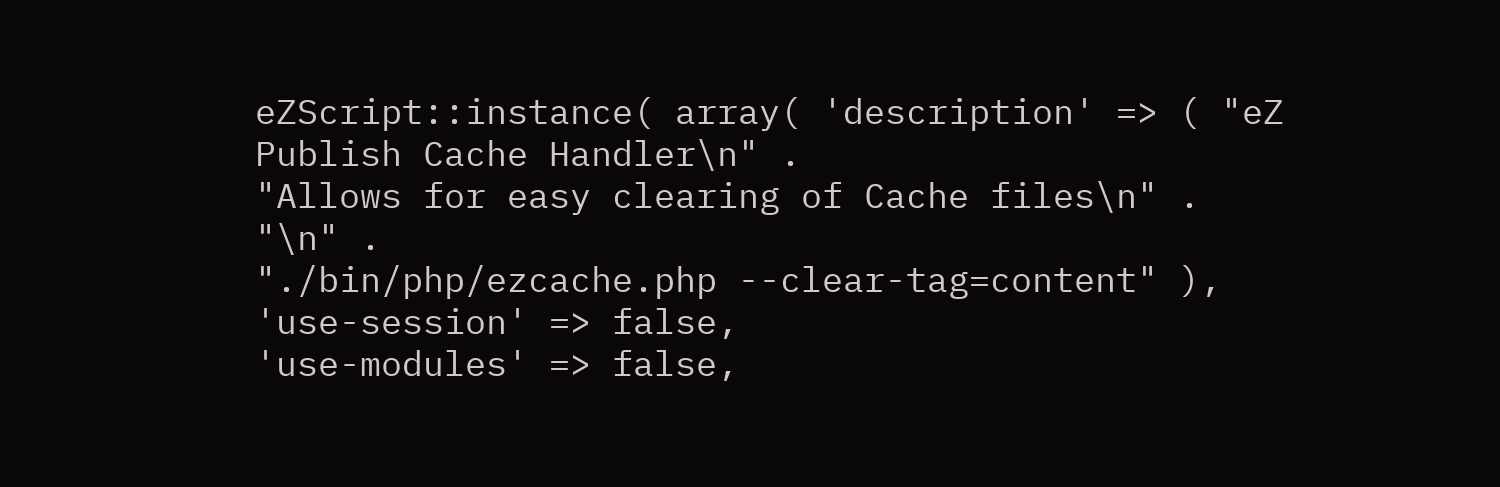eZScript::instance( array( 'description' => ( "eZ Publish Cache Handler\n" .
"Allows for easy clearing of Cache files\n" .
"\n" .
"./bin/php/ezcache.php --clear-tag=content" ),
'use-session' => false,
'use-modules' => false,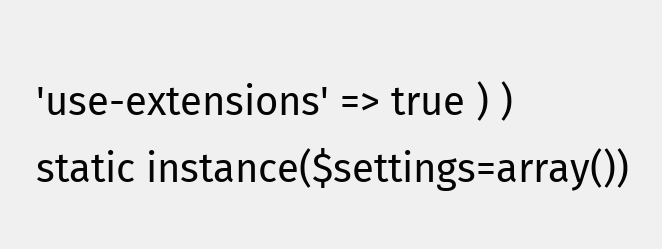'use-extensions' => true ) )
static instance($settings=array())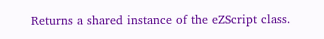Returns a shared instance of the eZScript class.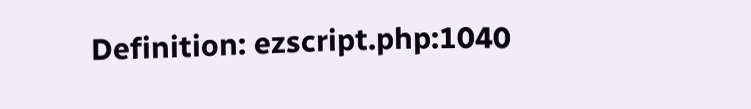Definition: ezscript.php:1040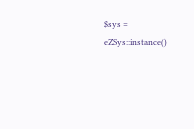$sys = eZSys::instance()